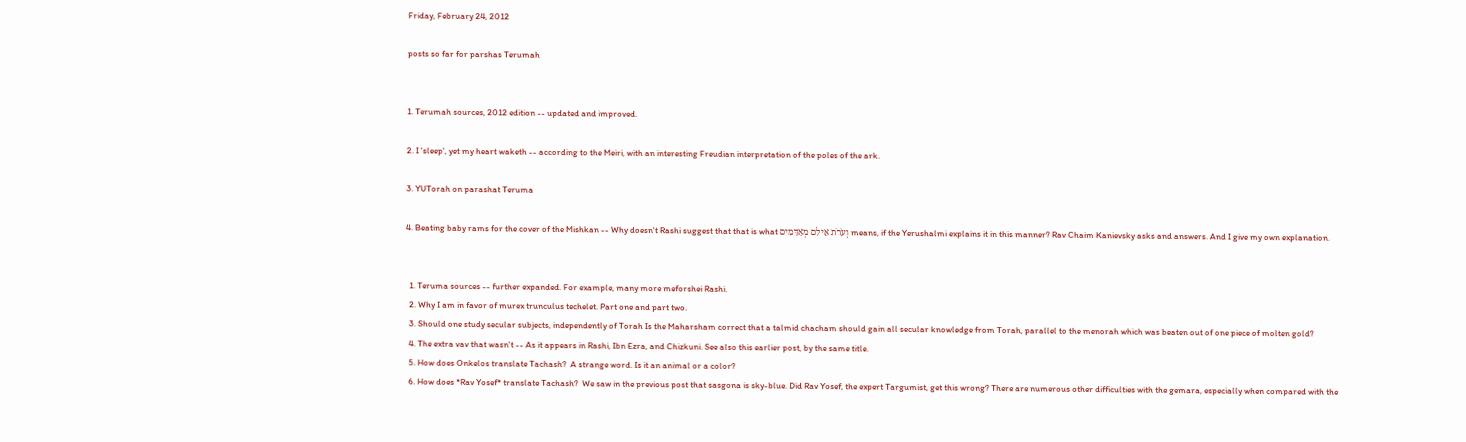Friday, February 24, 2012

posts so far for parshas Terumah


1. Terumah sources, 2012 edition -- updated and improved.

2. I 'sleep', yet my heart waketh -- according to the Meiri, with an interesting Freudian interpretation of the poles of the ark.

3. YUTorah on parashat Teruma

4. Beating baby rams for the cover of the Mishkan -- Why doesn't Rashi suggest that that is what וְעֹרֹת אֵילִם מְאָדָּמִים means, if the Yerushalmi explains it in this manner? Rav Chaim Kanievsky asks and answers. And I give my own explanation.


  1. Teruma sources -- further expanded. For example, many more meforshei Rashi.
  2. Why I am in favor of murex trunculus techelet. Part one and part two.
  3. Should one study secular subjects, independently of Torah Is the Maharsham correct that a talmid chacham should gain all secular knowledge from Torah, parallel to the menorah which was beaten out of one piece of molten gold?
  4. The extra vav that wasn't -- As it appears in Rashi, Ibn Ezra, and Chizkuni. See also this earlier post, by the same title.
  5. How does Onkelos translate Tachash?  A strange word. Is it an animal or a color?
  6. How does *Rav Yosef* translate Tachash?  We saw in the previous post that sasgona is sky-blue. Did Rav Yosef, the expert Targumist, get this wrong? There are numerous other difficulties with the gemara, especially when compared with the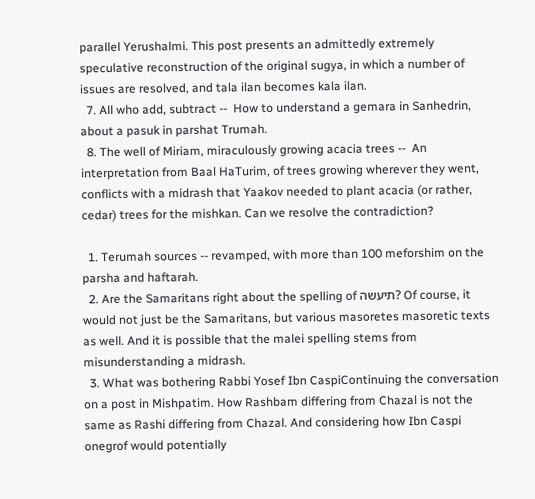parallel Yerushalmi. This post presents an admittedly extremely speculative reconstruction of the original sugya, in which a number of issues are resolved, and tala ilan becomes kala ilan.
  7. All who add, subtract --  How to understand a gemara in Sanhedrin, about a pasuk in parshat Trumah.
  8. The well of Miriam, miraculously growing acacia trees --  An interpretation from Baal HaTurim, of trees growing wherever they went, conflicts with a midrash that Yaakov needed to plant acacia (or rather, cedar) trees for the mishkan. Can we resolve the contradiction?

  1. Terumah sources -- revamped, with more than 100 meforshim on the parsha and haftarah.
  2. Are the Samaritans right about the spelling of תיעשה? Of course, it would not just be the Samaritans, but various masoretes masoretic texts as well. And it is possible that the malei spelling stems from misunderstanding a midrash.
  3. What was bothering Rabbi Yosef Ibn CaspiContinuing the conversation on a post in Mishpatim. How Rashbam differing from Chazal is not the same as Rashi differing from Chazal. And considering how Ibn Caspi onegrof would potentially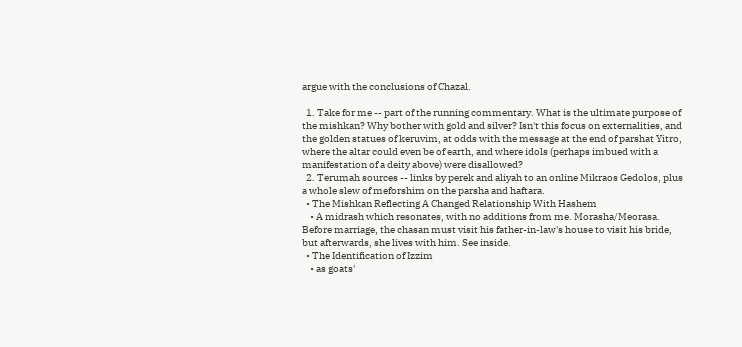argue with the conclusions of Chazal.

  1. Take for me -- part of the running commentary. What is the ultimate purpose of the mishkan? Why bother with gold and silver? Isn't this focus on externalities, and the golden statues of keruvim, at odds with the message at the end of parshat Yitro, where the altar could even be of earth, and where idols (perhaps imbued with a manifestation of a deity above) were disallowed?
  2. Terumah sources -- links by perek and aliyah to an online Mikraos Gedolos, plus a whole slew of meforshim on the parsha and haftara.
  • The Mishkan Reflecting A Changed Relationship With Hashem
    • A midrash which resonates, with no additions from me. Morasha/Meorasa. Before marriage, the chasan must visit his father-in-law's house to visit his bride, but afterwards, she lives with him. See inside.
  • The Identification of Izzim
    • as goats'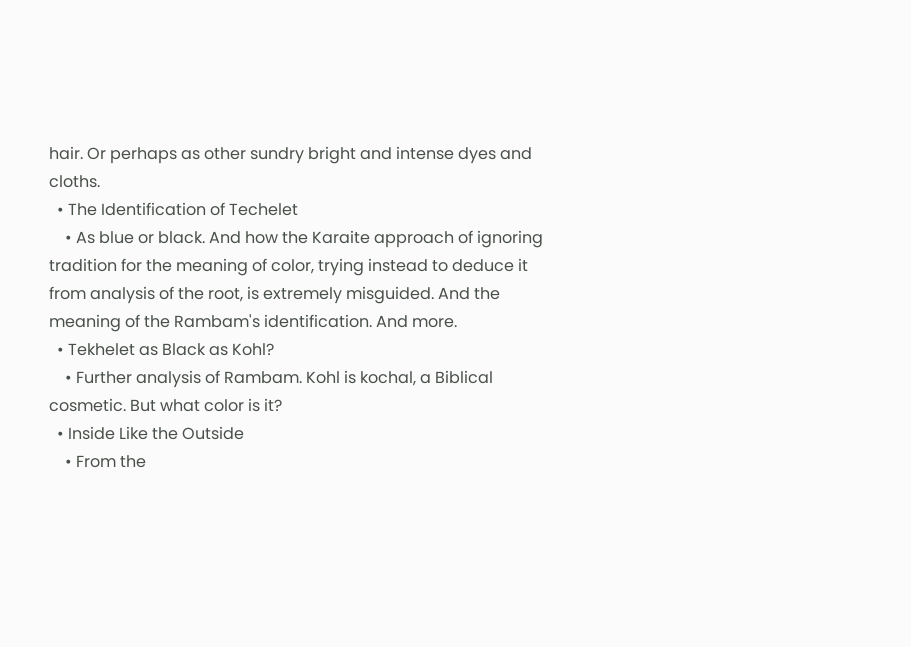hair. Or perhaps as other sundry bright and intense dyes and cloths.
  • The Identification of Techelet
    • As blue or black. And how the Karaite approach of ignoring tradition for the meaning of color, trying instead to deduce it from analysis of the root, is extremely misguided. And the meaning of the Rambam's identification. And more.
  • Tekhelet as Black as Kohl?
    • Further analysis of Rambam. Kohl is kochal, a Biblical cosmetic. But what color is it?
  • Inside Like the Outside
    • From the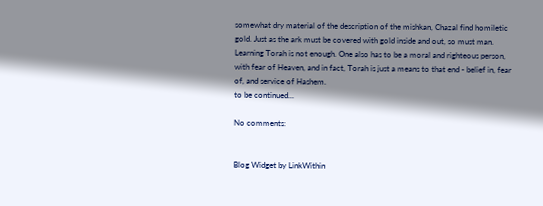somewhat dry material of the description of the mishkan, Chazal find homiletic gold. Just as the ark must be covered with gold inside and out, so must man. Learning Torah is not enough. One also has to be a moral and righteous person, with fear of Heaven, and in fact, Torah is just a means to that end - belief in, fear of, and service of Hashem.
to be continued...

No comments:


Blog Widget by LinkWithin